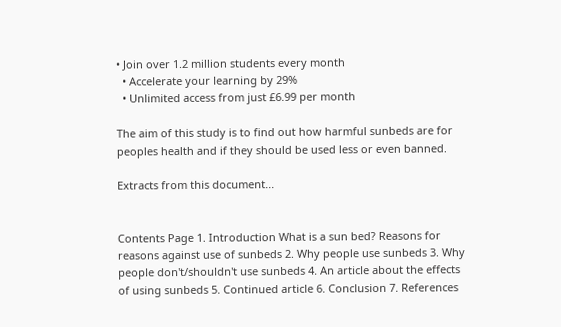• Join over 1.2 million students every month
  • Accelerate your learning by 29%
  • Unlimited access from just £6.99 per month

The aim of this study is to find out how harmful sunbeds are for peoples health and if they should be used less or even banned.

Extracts from this document...


Contents Page 1. Introduction What is a sun bed? Reasons for reasons against use of sunbeds 2. Why people use sunbeds 3. Why people don't/shouldn't use sunbeds 4. An article about the effects of using sunbeds 5. Continued article 6. Conclusion 7. References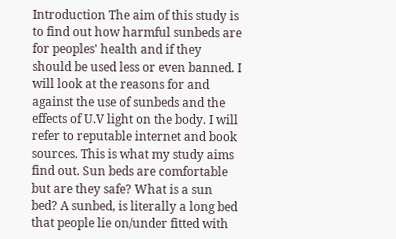Introduction The aim of this study is to find out how harmful sunbeds are for peoples' health and if they should be used less or even banned. I will look at the reasons for and against the use of sunbeds and the effects of U.V light on the body. I will refer to reputable internet and book sources. This is what my study aims find out. Sun beds are comfortable but are they safe? What is a sun bed? A sunbed, is literally a long bed that people lie on/under fitted with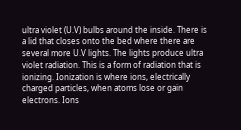ultra violet (U.V) bulbs around the inside. There is a lid that closes onto the bed where there are several more U.V lights. The lights produce ultra violet radiation. This is a form of radiation that is ionizing. Ionization is where ions, electrically charged particles, when atoms lose or gain electrons. Ions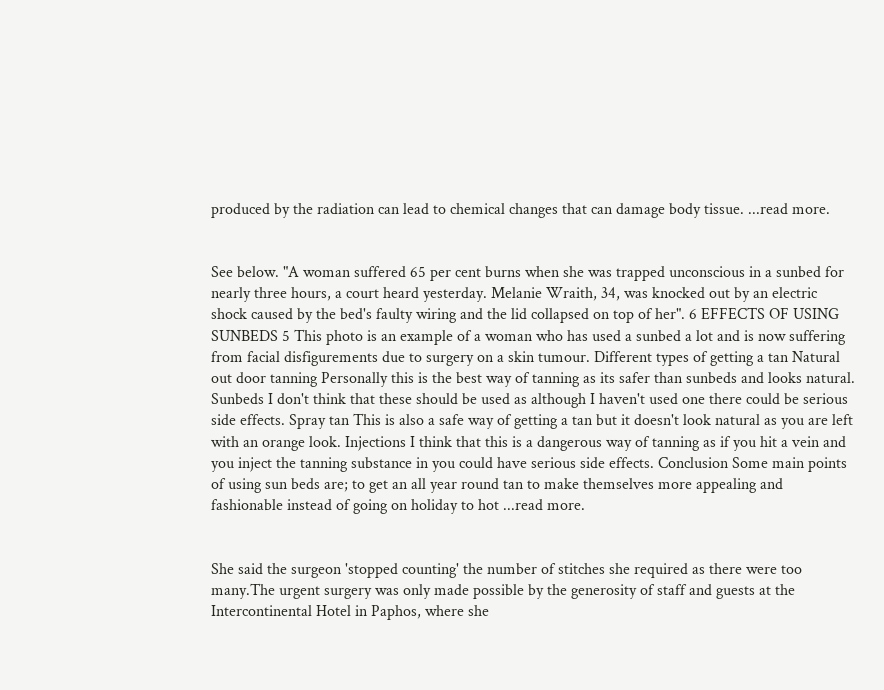produced by the radiation can lead to chemical changes that can damage body tissue. ...read more.


See below. "A woman suffered 65 per cent burns when she was trapped unconscious in a sunbed for nearly three hours, a court heard yesterday. Melanie Wraith, 34, was knocked out by an electric shock caused by the bed's faulty wiring and the lid collapsed on top of her". 6 EFFECTS OF USING SUNBEDS 5 This photo is an example of a woman who has used a sunbed a lot and is now suffering from facial disfigurements due to surgery on a skin tumour. Different types of getting a tan Natural out door tanning Personally this is the best way of tanning as its safer than sunbeds and looks natural. Sunbeds I don't think that these should be used as although I haven't used one there could be serious side effects. Spray tan This is also a safe way of getting a tan but it doesn't look natural as you are left with an orange look. Injections I think that this is a dangerous way of tanning as if you hit a vein and you inject the tanning substance in you could have serious side effects. Conclusion Some main points of using sun beds are; to get an all year round tan to make themselves more appealing and fashionable instead of going on holiday to hot ...read more.


She said the surgeon 'stopped counting' the number of stitches she required as there were too many.The urgent surgery was only made possible by the generosity of staff and guests at the Intercontinental Hotel in Paphos, where she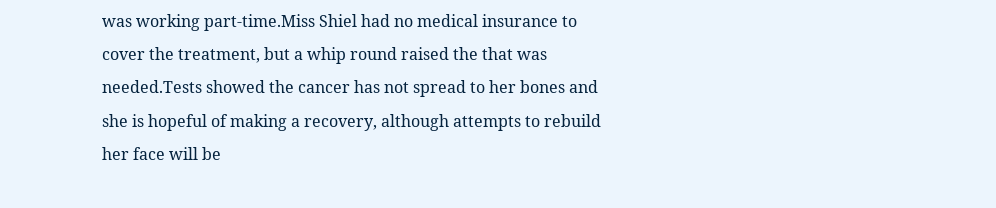was working part-time.Miss Shiel had no medical insurance to cover the treatment, but a whip round raised the that was needed.Tests showed the cancer has not spread to her bones and she is hopeful of making a recovery, although attempts to rebuild her face will be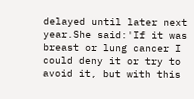delayed until later next year.She said:'If it was breast or lung cancer I could deny it or try to avoid it, but with this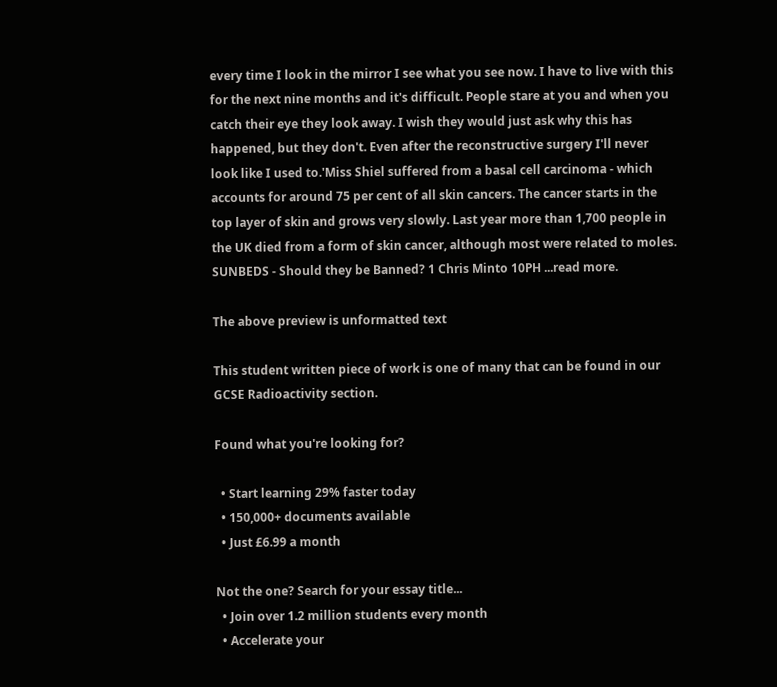every time I look in the mirror I see what you see now. I have to live with this for the next nine months and it's difficult. People stare at you and when you catch their eye they look away. I wish they would just ask why this has happened, but they don't. Even after the reconstructive surgery I'll never look like I used to.'Miss Shiel suffered from a basal cell carcinoma - which accounts for around 75 per cent of all skin cancers. The cancer starts in the top layer of skin and grows very slowly. Last year more than 1,700 people in the UK died from a form of skin cancer, although most were related to moles. SUNBEDS - Should they be Banned? 1 Chris Minto 10PH ...read more.

The above preview is unformatted text

This student written piece of work is one of many that can be found in our GCSE Radioactivity section.

Found what you're looking for?

  • Start learning 29% faster today
  • 150,000+ documents available
  • Just £6.99 a month

Not the one? Search for your essay title...
  • Join over 1.2 million students every month
  • Accelerate your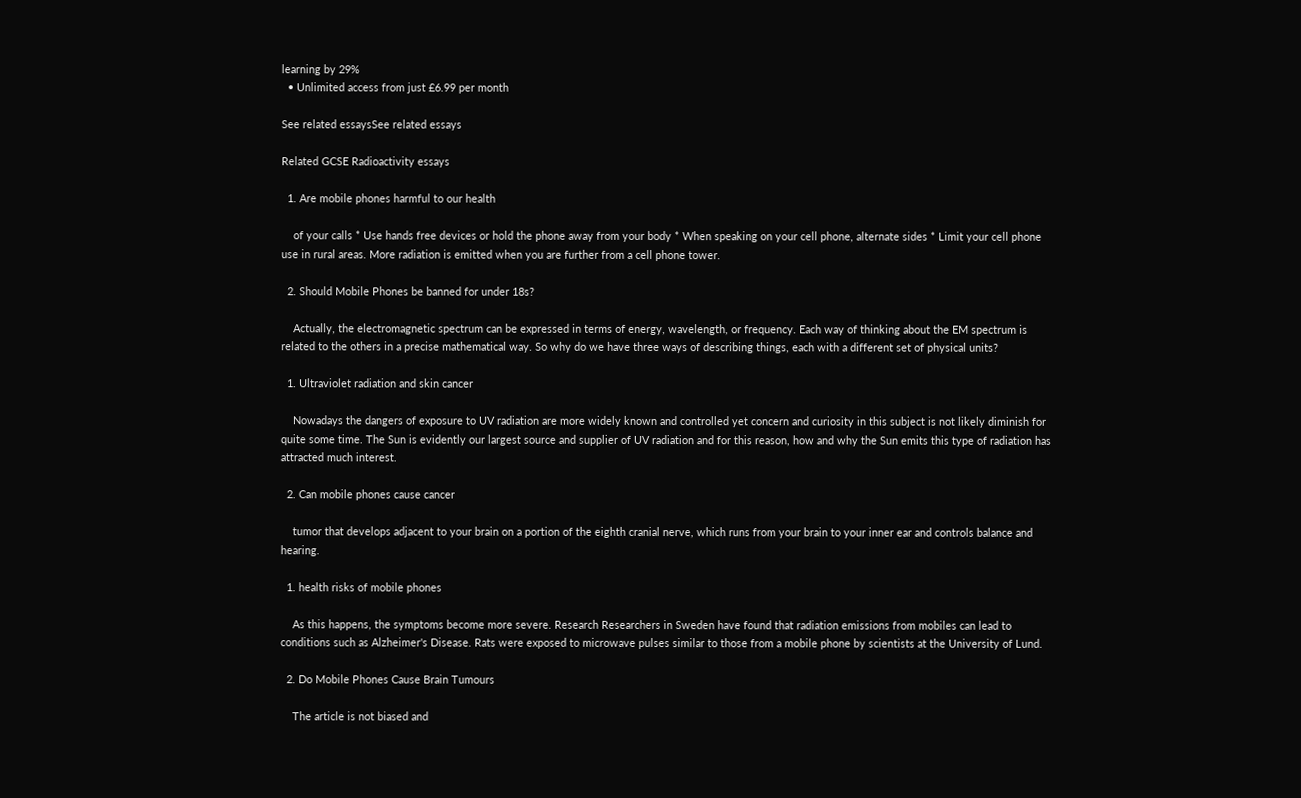learning by 29%
  • Unlimited access from just £6.99 per month

See related essaysSee related essays

Related GCSE Radioactivity essays

  1. Are mobile phones harmful to our health

    of your calls * Use hands free devices or hold the phone away from your body * When speaking on your cell phone, alternate sides * Limit your cell phone use in rural areas. More radiation is emitted when you are further from a cell phone tower.

  2. Should Mobile Phones be banned for under 18s?

    Actually, the electromagnetic spectrum can be expressed in terms of energy, wavelength, or frequency. Each way of thinking about the EM spectrum is related to the others in a precise mathematical way. So why do we have three ways of describing things, each with a different set of physical units?

  1. Ultraviolet radiation and skin cancer

    Nowadays the dangers of exposure to UV radiation are more widely known and controlled yet concern and curiosity in this subject is not likely diminish for quite some time. The Sun is evidently our largest source and supplier of UV radiation and for this reason, how and why the Sun emits this type of radiation has attracted much interest.

  2. Can mobile phones cause cancer

    tumor that develops adjacent to your brain on a portion of the eighth cranial nerve, which runs from your brain to your inner ear and controls balance and hearing.

  1. health risks of mobile phones

    As this happens, the symptoms become more severe. Research Researchers in Sweden have found that radiation emissions from mobiles can lead to conditions such as Alzheimer's Disease. Rats were exposed to microwave pulses similar to those from a mobile phone by scientists at the University of Lund.

  2. Do Mobile Phones Cause Brain Tumours

    The article is not biased and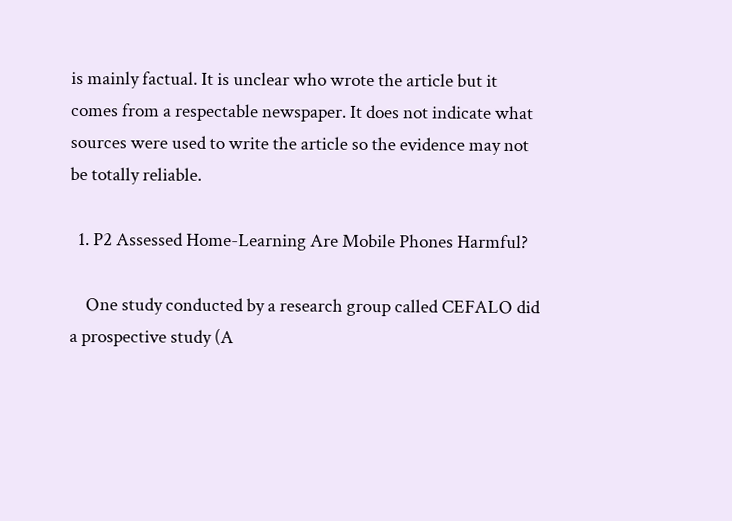is mainly factual. It is unclear who wrote the article but it comes from a respectable newspaper. It does not indicate what sources were used to write the article so the evidence may not be totally reliable.

  1. P2 Assessed Home-Learning Are Mobile Phones Harmful?

    One study conducted by a research group called CEFALO did a prospective study (A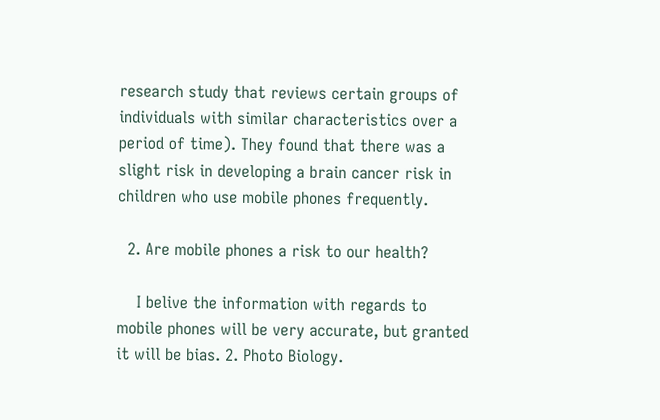research study that reviews certain groups of individuals with similar characteristics over a period of time). They found that there was a slight risk in developing a brain cancer risk in children who use mobile phones frequently.

  2. Are mobile phones a risk to our health?

    I belive the information with regards to mobile phones will be very accurate, but granted it will be bias. 2. Photo Biology.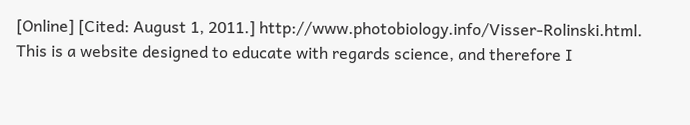[Online] [Cited: August 1, 2011.] http://www.photobiology.info/Visser-Rolinski.html. This is a website designed to educate with regards science, and therefore I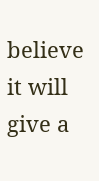believe it will give a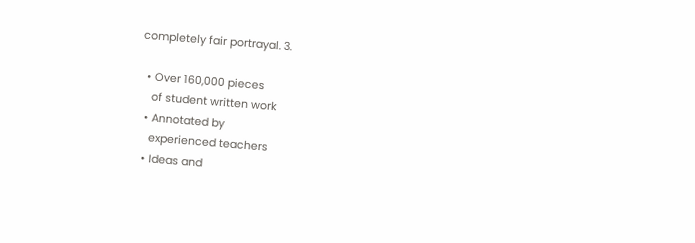completely fair portrayal. 3.

  • Over 160,000 pieces
    of student written work
  • Annotated by
    experienced teachers
  • Ideas and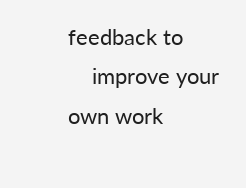feedback to
    improve your own work